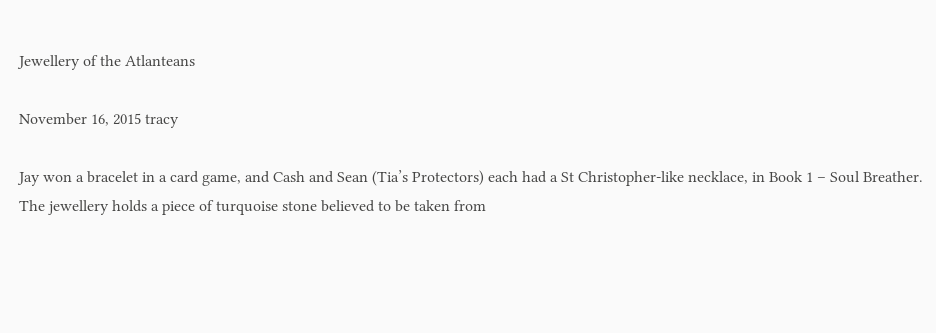Jewellery of the Atlanteans

November 16, 2015 tracy

Jay won a bracelet in a card game, and Cash and Sean (Tia’s Protectors) each had a St Christopher-like necklace, in Book 1 – Soul Breather. The jewellery holds a piece of turquoise stone believed to be taken from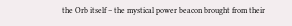the Orb itself – the mystical power beacon brought from their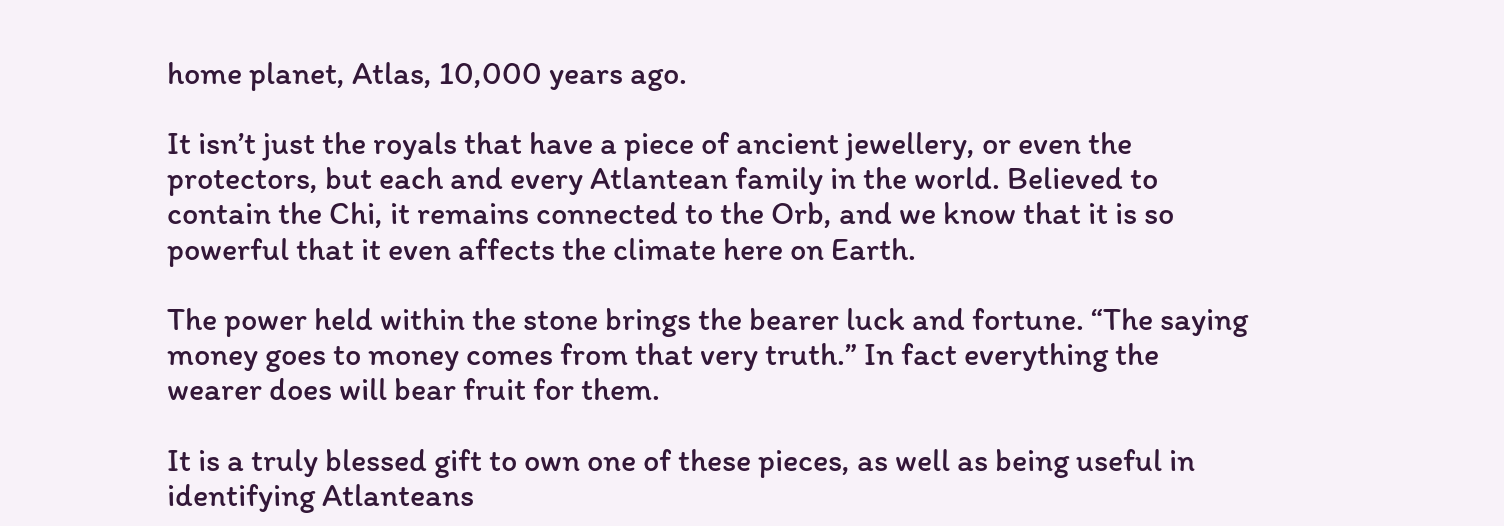home planet, Atlas, 10,000 years ago.

It isn’t just the royals that have a piece of ancient jewellery, or even the protectors, but each and every Atlantean family in the world. Believed to contain the Chi, it remains connected to the Orb, and we know that it is so powerful that it even affects the climate here on Earth.

The power held within the stone brings the bearer luck and fortune. “The saying money goes to money comes from that very truth.” In fact everything the wearer does will bear fruit for them.

It is a truly blessed gift to own one of these pieces, as well as being useful in identifying Atlanteans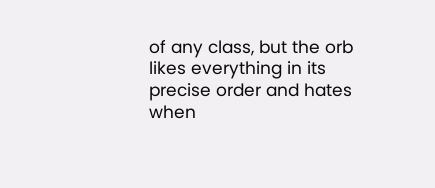of any class, but the orb likes everything in its precise order and hates when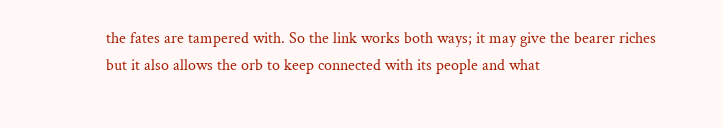the fates are tampered with. So the link works both ways; it may give the bearer riches but it also allows the orb to keep connected with its people and what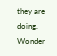they are doing. Wonder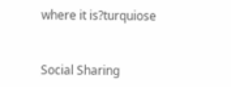where it is?turquiose


Social Sharing